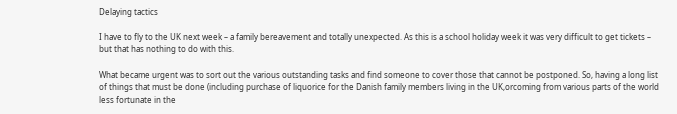Delaying tactics

I have to fly to the UK next week – a family bereavement and totally unexpected. As this is a school holiday week it was very difficult to get tickets – but that has nothing to do with this.

What became urgent was to sort out the various outstanding tasks and find someone to cover those that cannot be postponed. So, having a long list of things that must be done (including purchase of liquorice for the Danish family members living in the UK,orcoming from various parts of the world less fortunate in the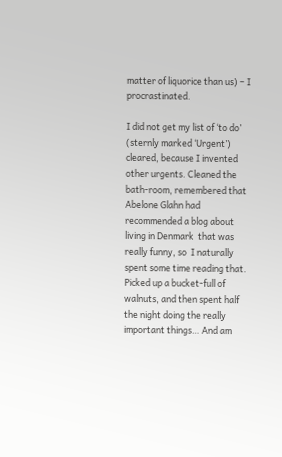matter of liquorice than us) – I procrastinated.

I did not get my list of ‘to do’ (sternly marked ‘Urgent’) cleared, because I invented other urgents. Cleaned the bath-room, remembered that Abelone Glahn had recommended a blog about living in Denmark  that was really funny, so  I naturally spent some time reading that. Picked up a bucket-full of walnuts, and then spent half the night doing the really important things… And am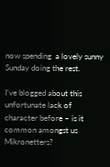now spending  a lovely sunny Sunday doing the rest.

I’ve blogged about this unfortunate lack of character before – is it common amongst us Mikronetters?